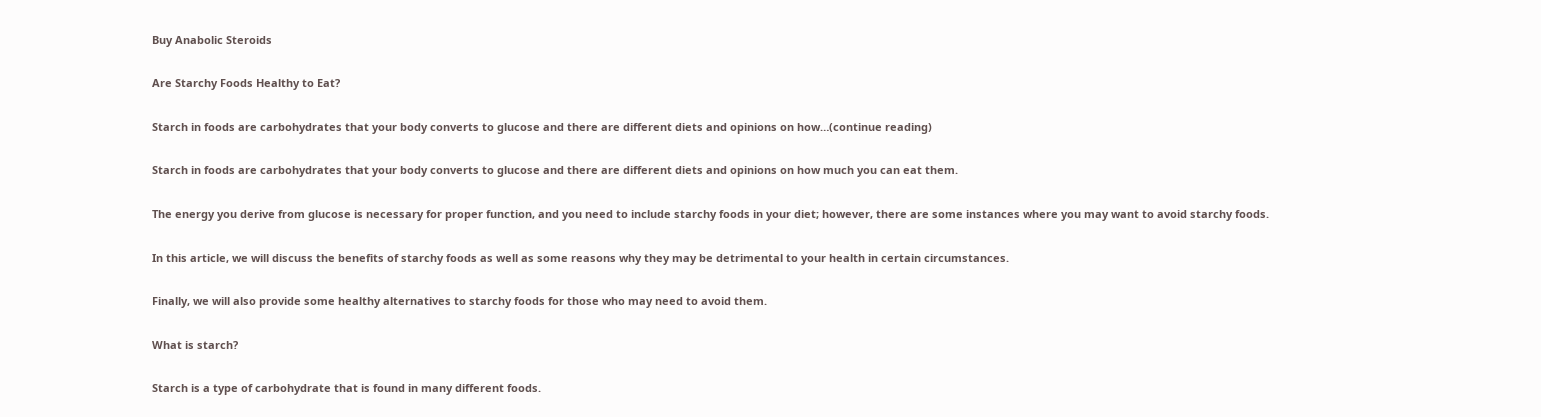Buy Anabolic Steroids

Are Starchy Foods Healthy to Eat?

Starch in foods are carbohydrates that your body converts to glucose and there are different diets and opinions on how…(continue reading)

Starch in foods are carbohydrates that your body converts to glucose and there are different diets and opinions on how much you can eat them.

The energy you derive from glucose is necessary for proper function, and you need to include starchy foods in your diet; however, there are some instances where you may want to avoid starchy foods.

In this article, we will discuss the benefits of starchy foods as well as some reasons why they may be detrimental to your health in certain circumstances.

Finally, we will also provide some healthy alternatives to starchy foods for those who may need to avoid them.

What is starch?

Starch is a type of carbohydrate that is found in many different foods.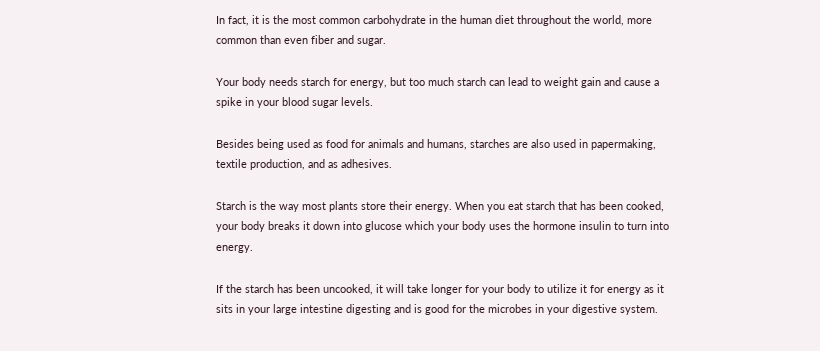In fact, it is the most common carbohydrate in the human diet throughout the world, more common than even fiber and sugar.

Your body needs starch for energy, but too much starch can lead to weight gain and cause a spike in your blood sugar levels.

Besides being used as food for animals and humans, starches are also used in papermaking, textile production, and as adhesives.

Starch is the way most plants store their energy. When you eat starch that has been cooked, your body breaks it down into glucose which your body uses the hormone insulin to turn into energy.

If the starch has been uncooked, it will take longer for your body to utilize it for energy as it sits in your large intestine digesting and is good for the microbes in your digestive system.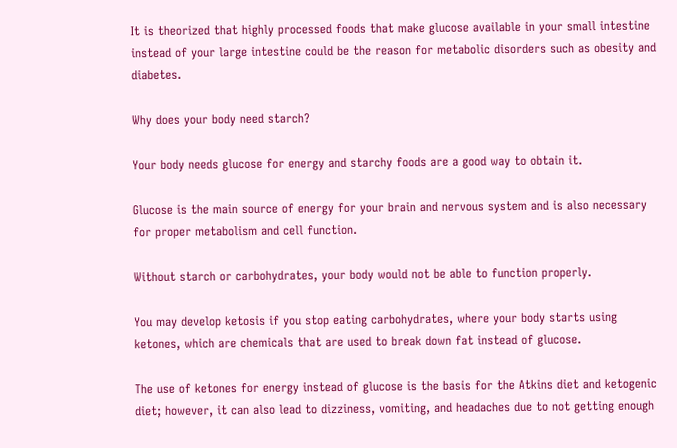It is theorized that highly processed foods that make glucose available in your small intestine instead of your large intestine could be the reason for metabolic disorders such as obesity and diabetes.

Why does your body need starch?

Your body needs glucose for energy and starchy foods are a good way to obtain it.

Glucose is the main source of energy for your brain and nervous system and is also necessary for proper metabolism and cell function.

Without starch or carbohydrates, your body would not be able to function properly.

You may develop ketosis if you stop eating carbohydrates, where your body starts using ketones, which are chemicals that are used to break down fat instead of glucose.

The use of ketones for energy instead of glucose is the basis for the Atkins diet and ketogenic diet; however, it can also lead to dizziness, vomiting, and headaches due to not getting enough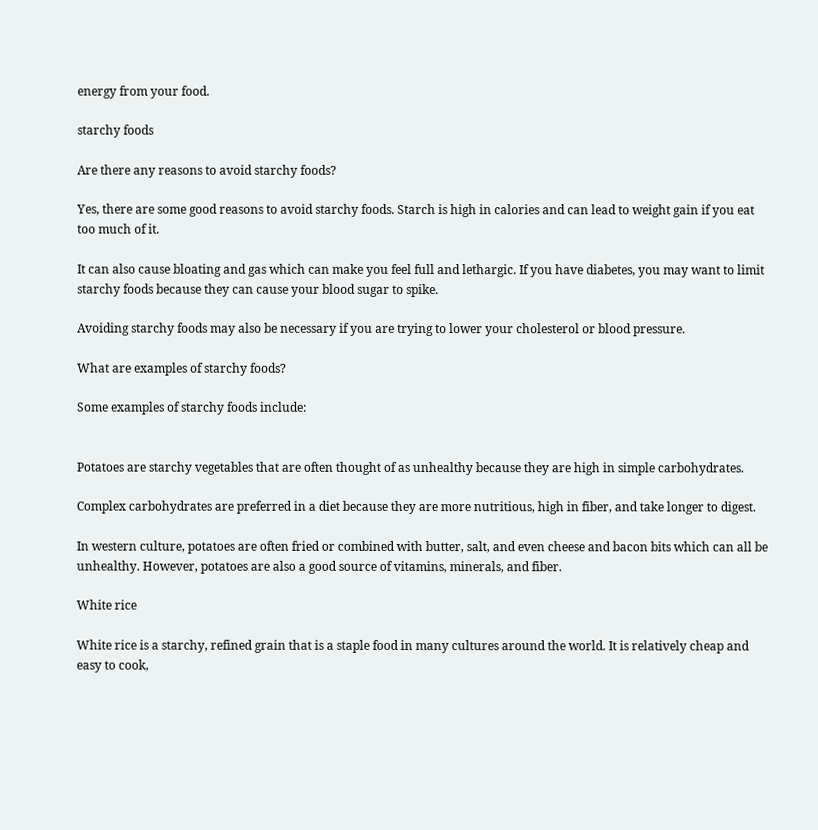energy from your food.

starchy foods

Are there any reasons to avoid starchy foods?

Yes, there are some good reasons to avoid starchy foods. Starch is high in calories and can lead to weight gain if you eat too much of it.

It can also cause bloating and gas which can make you feel full and lethargic. If you have diabetes, you may want to limit starchy foods because they can cause your blood sugar to spike.

Avoiding starchy foods may also be necessary if you are trying to lower your cholesterol or blood pressure.

What are examples of starchy foods?

Some examples of starchy foods include:


Potatoes are starchy vegetables that are often thought of as unhealthy because they are high in simple carbohydrates.

Complex carbohydrates are preferred in a diet because they are more nutritious, high in fiber, and take longer to digest.

In western culture, potatoes are often fried or combined with butter, salt, and even cheese and bacon bits which can all be unhealthy. However, potatoes are also a good source of vitamins, minerals, and fiber.

White rice

White rice is a starchy, refined grain that is a staple food in many cultures around the world. It is relatively cheap and easy to cook,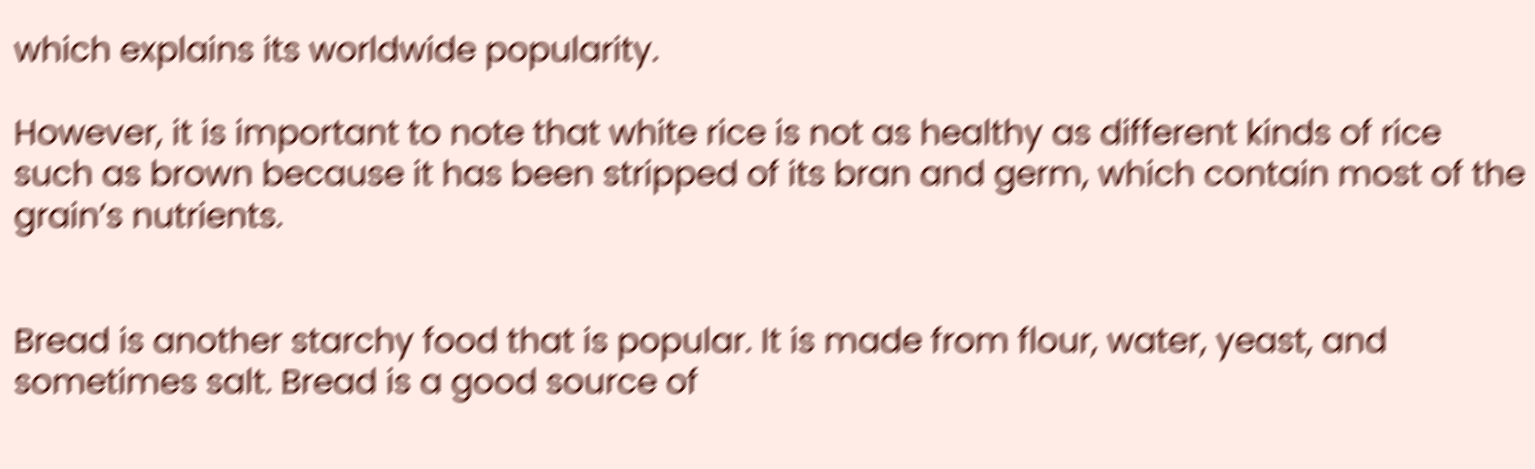which explains its worldwide popularity.

However, it is important to note that white rice is not as healthy as different kinds of rice such as brown because it has been stripped of its bran and germ, which contain most of the grain’s nutrients.


Bread is another starchy food that is popular. It is made from flour, water, yeast, and sometimes salt. Bread is a good source of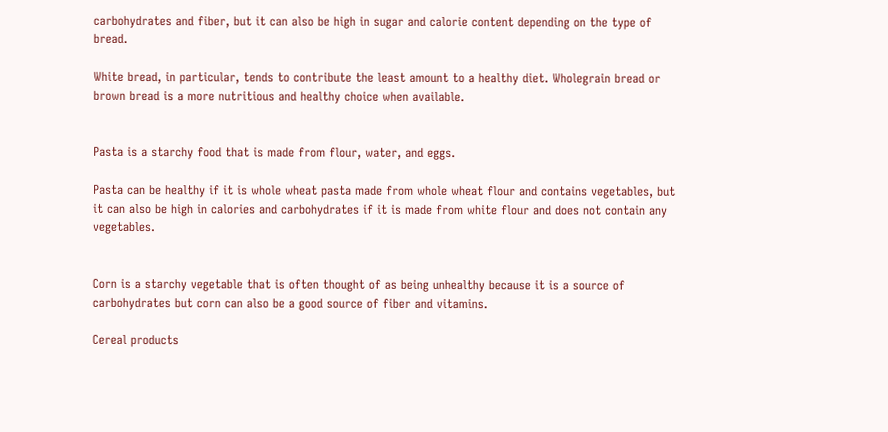carbohydrates and fiber, but it can also be high in sugar and calorie content depending on the type of bread.

White bread, in particular, tends to contribute the least amount to a healthy diet. Wholegrain bread or brown bread is a more nutritious and healthy choice when available.


Pasta is a starchy food that is made from flour, water, and eggs.

Pasta can be healthy if it is whole wheat pasta made from whole wheat flour and contains vegetables, but it can also be high in calories and carbohydrates if it is made from white flour and does not contain any vegetables.


Corn is a starchy vegetable that is often thought of as being unhealthy because it is a source of carbohydrates but corn can also be a good source of fiber and vitamins.

Cereal products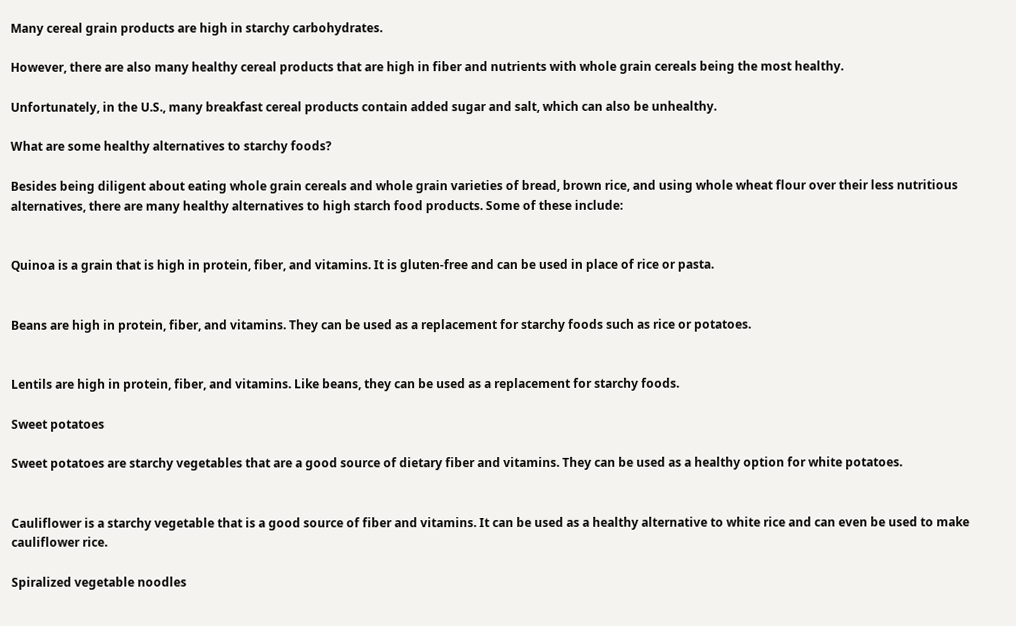Many cereal grain products are high in starchy carbohydrates.

However, there are also many healthy cereal products that are high in fiber and nutrients with whole grain cereals being the most healthy.

Unfortunately, in the U.S., many breakfast cereal products contain added sugar and salt, which can also be unhealthy.

What are some healthy alternatives to starchy foods?

Besides being diligent about eating whole grain cereals and whole grain varieties of bread, brown rice, and using whole wheat flour over their less nutritious alternatives, there are many healthy alternatives to high starch food products. Some of these include:


Quinoa is a grain that is high in protein, fiber, and vitamins. It is gluten-free and can be used in place of rice or pasta.


Beans are high in protein, fiber, and vitamins. They can be used as a replacement for starchy foods such as rice or potatoes.


Lentils are high in protein, fiber, and vitamins. Like beans, they can be used as a replacement for starchy foods.

Sweet potatoes

Sweet potatoes are starchy vegetables that are a good source of dietary fiber and vitamins. They can be used as a healthy option for white potatoes.


Cauliflower is a starchy vegetable that is a good source of fiber and vitamins. It can be used as a healthy alternative to white rice and can even be used to make cauliflower rice.

Spiralized vegetable noodles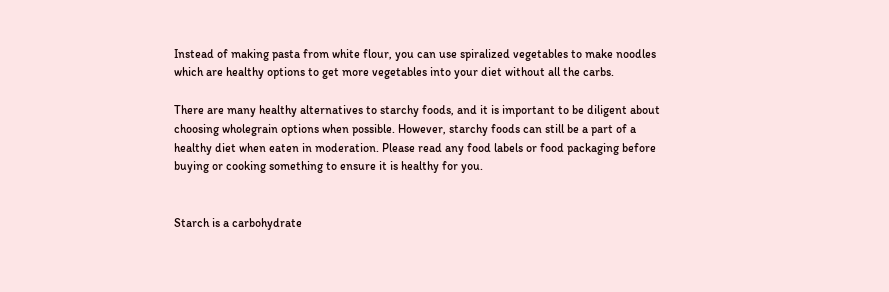Instead of making pasta from white flour, you can use spiralized vegetables to make noodles which are healthy options to get more vegetables into your diet without all the carbs.

There are many healthy alternatives to starchy foods, and it is important to be diligent about choosing wholegrain options when possible. However, starchy foods can still be a part of a healthy diet when eaten in moderation. Please read any food labels or food packaging before buying or cooking something to ensure it is healthy for you.


Starch is a carbohydrate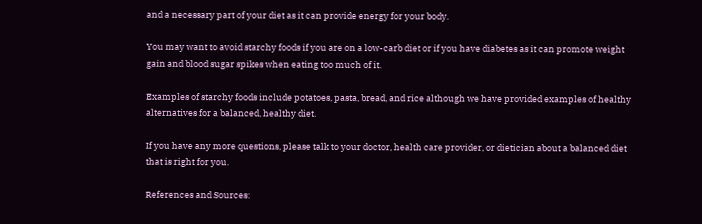and a necessary part of your diet as it can provide energy for your body.

You may want to avoid starchy foods if you are on a low-carb diet or if you have diabetes as it can promote weight gain and blood sugar spikes when eating too much of it.

Examples of starchy foods include potatoes, pasta, bread, and rice although we have provided examples of healthy alternatives for a balanced, healthy diet.

If you have any more questions, please talk to your doctor, health care provider, or dietician about a balanced diet that is right for you.

References and Sources: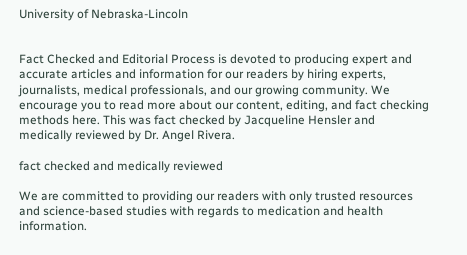University of Nebraska-Lincoln


Fact Checked and Editorial Process is devoted to producing expert and accurate articles and information for our readers by hiring experts, journalists, medical professionals, and our growing community. We encourage you to read more about our content, editing, and fact checking methods here. This was fact checked by Jacqueline Hensler and medically reviewed by Dr. Angel Rivera.

fact checked and medically reviewed

We are committed to providing our readers with only trusted resources and science-based studies with regards to medication and health information.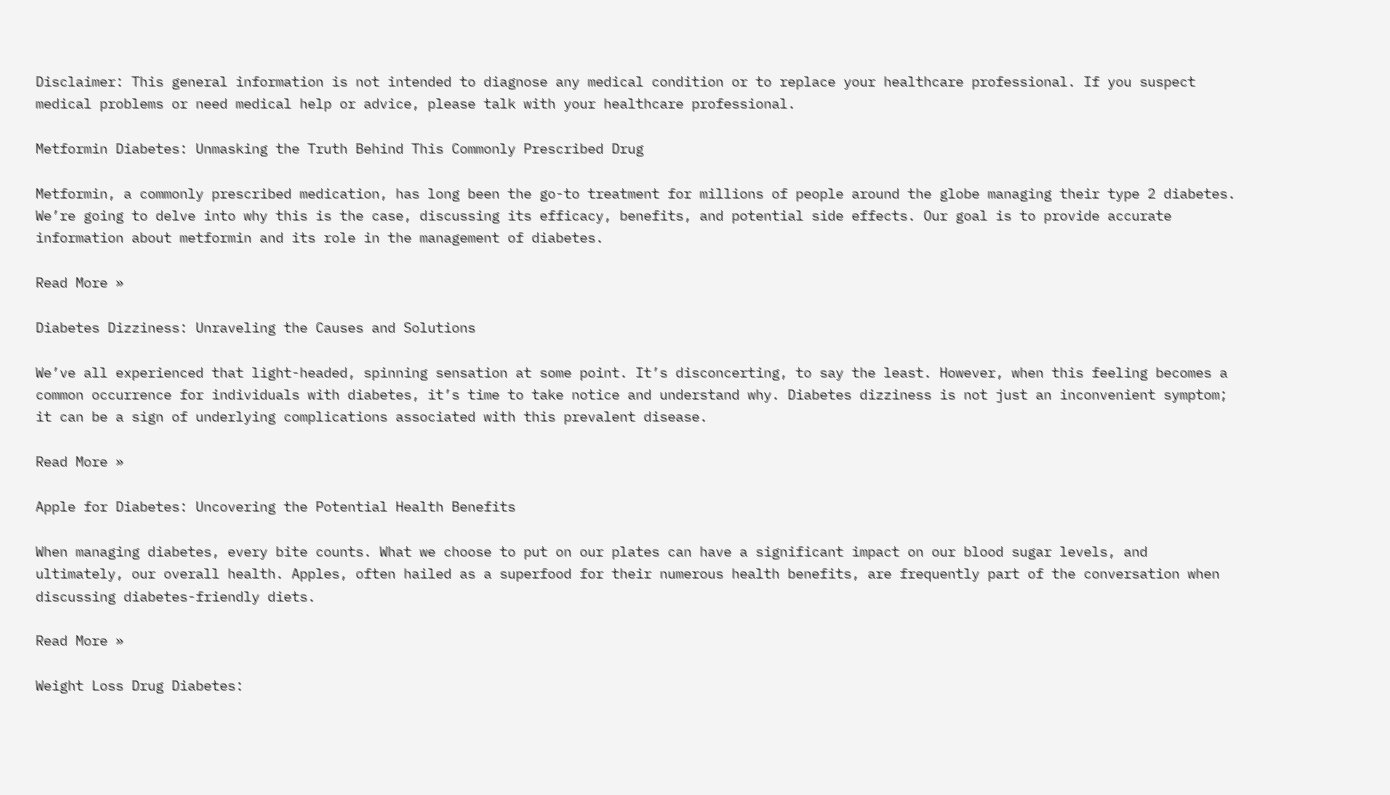Disclaimer: This general information is not intended to diagnose any medical condition or to replace your healthcare professional. If you suspect medical problems or need medical help or advice, please talk with your healthcare professional.

Metformin Diabetes: Unmasking the Truth Behind This Commonly Prescribed Drug

Metformin, a commonly prescribed medication, has long been the go-to treatment for millions of people around the globe managing their type 2 diabetes. We’re going to delve into why this is the case, discussing its efficacy, benefits, and potential side effects. Our goal is to provide accurate information about metformin and its role in the management of diabetes.

Read More »

Diabetes Dizziness: Unraveling the Causes and Solutions

We’ve all experienced that light-headed, spinning sensation at some point. It’s disconcerting, to say the least. However, when this feeling becomes a common occurrence for individuals with diabetes, it’s time to take notice and understand why. Diabetes dizziness is not just an inconvenient symptom; it can be a sign of underlying complications associated with this prevalent disease.

Read More »

Apple for Diabetes: Uncovering the Potential Health Benefits

When managing diabetes, every bite counts. What we choose to put on our plates can have a significant impact on our blood sugar levels, and ultimately, our overall health. Apples, often hailed as a superfood for their numerous health benefits, are frequently part of the conversation when discussing diabetes-friendly diets.

Read More »

Weight Loss Drug Diabetes: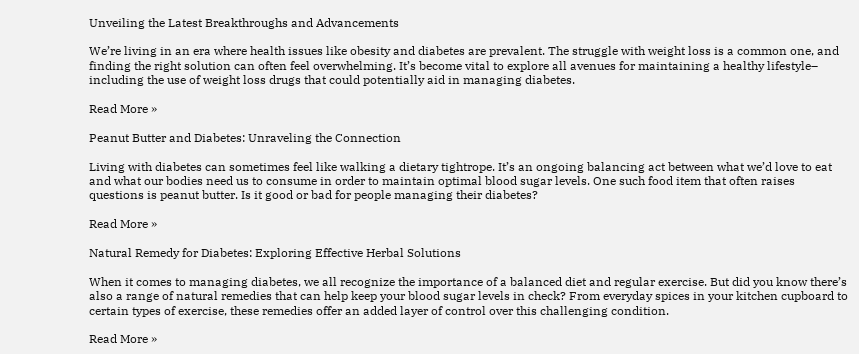Unveiling the Latest Breakthroughs and Advancements

We’re living in an era where health issues like obesity and diabetes are prevalent. The struggle with weight loss is a common one, and finding the right solution can often feel overwhelming. It’s become vital to explore all avenues for maintaining a healthy lifestyle– including the use of weight loss drugs that could potentially aid in managing diabetes.

Read More »

Peanut Butter and Diabetes: Unraveling the Connection

Living with diabetes can sometimes feel like walking a dietary tightrope. It’s an ongoing balancing act between what we’d love to eat and what our bodies need us to consume in order to maintain optimal blood sugar levels. One such food item that often raises questions is peanut butter. Is it good or bad for people managing their diabetes?

Read More »

Natural Remedy for Diabetes: Exploring Effective Herbal Solutions

When it comes to managing diabetes, we all recognize the importance of a balanced diet and regular exercise. But did you know there’s also a range of natural remedies that can help keep your blood sugar levels in check? From everyday spices in your kitchen cupboard to certain types of exercise, these remedies offer an added layer of control over this challenging condition.

Read More »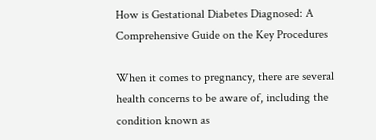How is Gestational Diabetes Diagnosed: A Comprehensive Guide on the Key Procedures

When it comes to pregnancy, there are several health concerns to be aware of, including the condition known as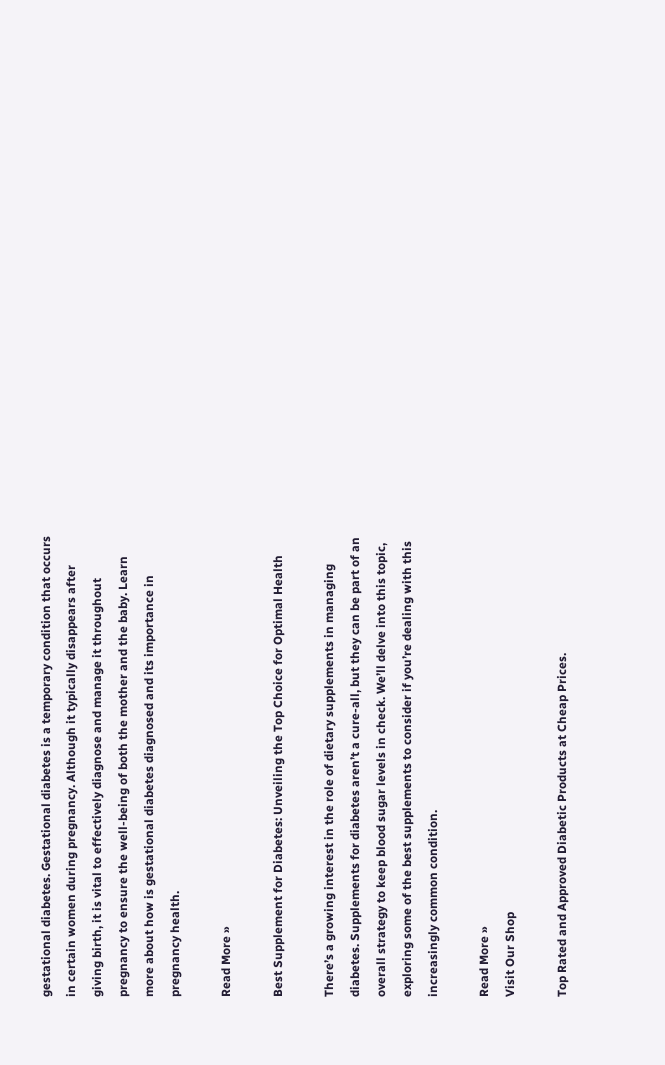gestational diabetes. Gestational diabetes is a temporary condition that occurs in certain women during pregnancy. Although it typically disappears after giving birth, it is vital to effectively diagnose and manage it throughout pregnancy to ensure the well-being of both the mother and the baby. Learn more about how is gestational diabetes diagnosed and its importance in pregnancy health.

Read More »

Best Supplement for Diabetes: Unveiling the Top Choice for Optimal Health

There’s a growing interest in the role of dietary supplements in managing diabetes. Supplements for diabetes aren’t a cure-all, but they can be part of an overall strategy to keep blood sugar levels in check. We’ll delve into this topic, exploring some of the best supplements to consider if you’re dealing with this increasingly common condition.

Read More »
Visit Our Shop

Top Rated and Approved Diabetic Products at Cheap Prices.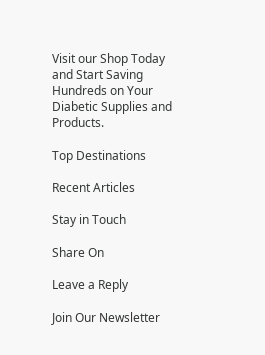Visit our Shop Today and Start Saving Hundreds on Your Diabetic Supplies and Products.

Top Destinations

Recent Articles

Stay in Touch

Share On

Leave a Reply

Join Our Newsletter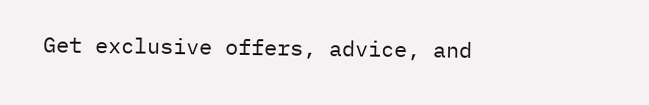Get exclusive offers, advice, and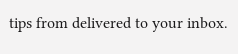tips from delivered to your inbox.